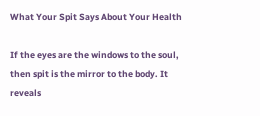What Your Spit Says About Your Health

If the eyes are the windows to the soul, then spit is the mirror to the body. It reveals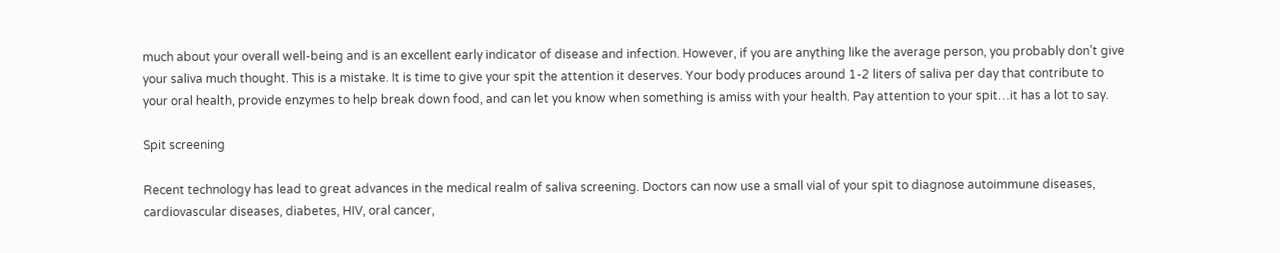much about your overall well-being and is an excellent early indicator of disease and infection. However, if you are anything like the average person, you probably don’t give your saliva much thought. This is a mistake. It is time to give your spit the attention it deserves. Your body produces around 1-2 liters of saliva per day that contribute to your oral health, provide enzymes to help break down food, and can let you know when something is amiss with your health. Pay attention to your spit…it has a lot to say.

Spit screening

Recent technology has lead to great advances in the medical realm of saliva screening. Doctors can now use a small vial of your spit to diagnose autoimmune diseases, cardiovascular diseases, diabetes, HIV, oral cancer,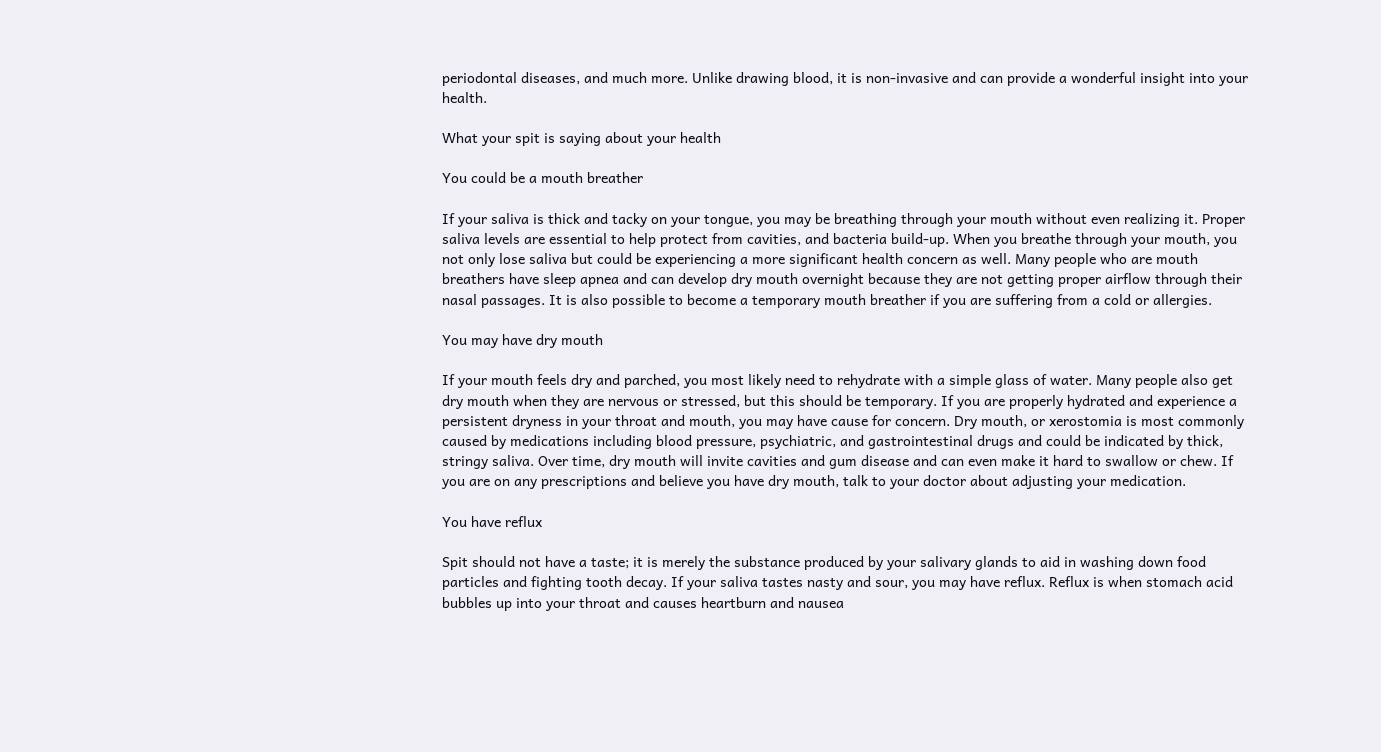periodontal diseases, and much more. Unlike drawing blood, it is non-invasive and can provide a wonderful insight into your health.

What your spit is saying about your health

You could be a mouth breather

If your saliva is thick and tacky on your tongue, you may be breathing through your mouth without even realizing it. Proper saliva levels are essential to help protect from cavities, and bacteria build-up. When you breathe through your mouth, you not only lose saliva but could be experiencing a more significant health concern as well. Many people who are mouth breathers have sleep apnea and can develop dry mouth overnight because they are not getting proper airflow through their nasal passages. It is also possible to become a temporary mouth breather if you are suffering from a cold or allergies.

You may have dry mouth

If your mouth feels dry and parched, you most likely need to rehydrate with a simple glass of water. Many people also get dry mouth when they are nervous or stressed, but this should be temporary. If you are properly hydrated and experience a persistent dryness in your throat and mouth, you may have cause for concern. Dry mouth, or xerostomia is most commonly caused by medications including blood pressure, psychiatric, and gastrointestinal drugs and could be indicated by thick, stringy saliva. Over time, dry mouth will invite cavities and gum disease and can even make it hard to swallow or chew. If you are on any prescriptions and believe you have dry mouth, talk to your doctor about adjusting your medication.

You have reflux

Spit should not have a taste; it is merely the substance produced by your salivary glands to aid in washing down food particles and fighting tooth decay. If your saliva tastes nasty and sour, you may have reflux. Reflux is when stomach acid bubbles up into your throat and causes heartburn and nausea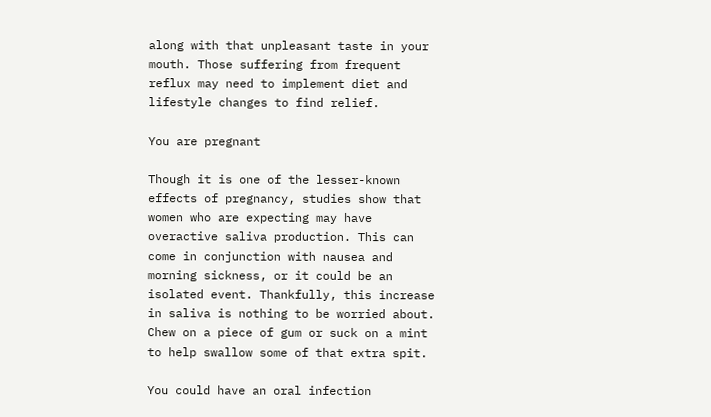along with that unpleasant taste in your mouth. Those suffering from frequent reflux may need to implement diet and lifestyle changes to find relief.

You are pregnant

Though it is one of the lesser-known effects of pregnancy, studies show that women who are expecting may have overactive saliva production. This can come in conjunction with nausea and morning sickness, or it could be an isolated event. Thankfully, this increase in saliva is nothing to be worried about. Chew on a piece of gum or suck on a mint to help swallow some of that extra spit.

You could have an oral infection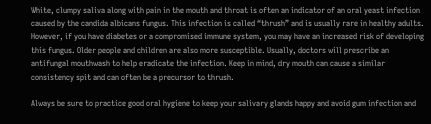White, clumpy saliva along with pain in the mouth and throat is often an indicator of an oral yeast infection caused by the candida albicans fungus. This infection is called “thrush” and is usually rare in healthy adults. However, if you have diabetes or a compromised immune system, you may have an increased risk of developing this fungus. Older people and children are also more susceptible. Usually, doctors will prescribe an antifungal mouthwash to help eradicate the infection. Keep in mind, dry mouth can cause a similar consistency spit and can often be a precursor to thrush.

Always be sure to practice good oral hygiene to keep your salivary glands happy and avoid gum infection and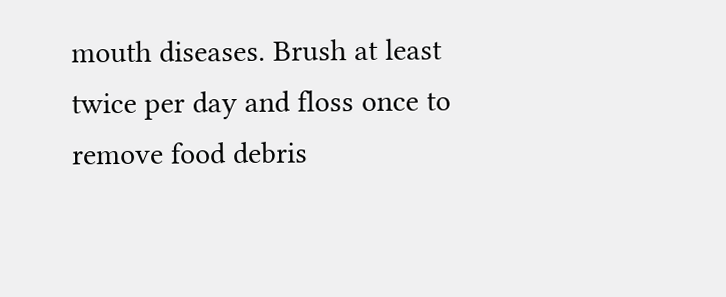mouth diseases. Brush at least twice per day and floss once to remove food debris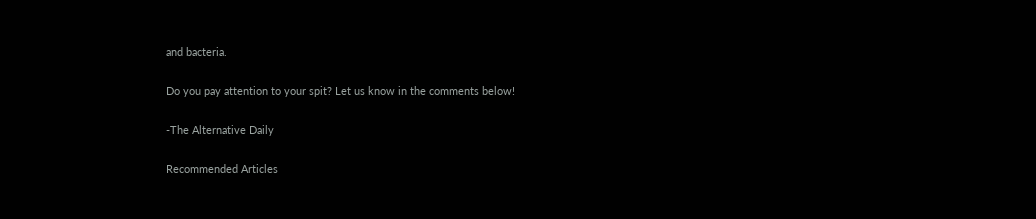and bacteria.

Do you pay attention to your spit? Let us know in the comments below!

-The Alternative Daily

Recommended Articles